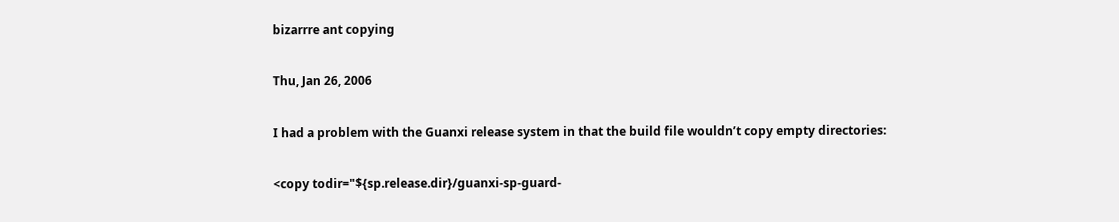bizarrre ant copying

Thu, Jan 26, 2006

I had a problem with the Guanxi release system in that the build file wouldn’t copy empty directories:

<copy todir="${sp.release.dir}/guanxi-sp-guard-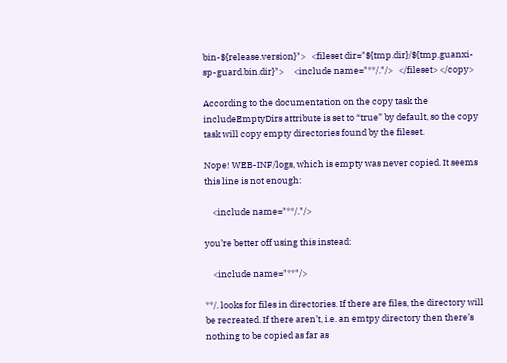bin-${release.version}">   <fileset dir="${tmp.dir}/${tmp.guanxi-sp-guard.bin.dir}">     <include name="**/."/>   </fileset> </copy>

According to the documentation on the copy task the includeEmptyDirs attribute is set to “true” by default, so the copy task will copy empty directories found by the fileset.

Nope! WEB-INF/logs, which is empty was never copied. It seems this line is not enough:

    <include name="**/."/>

you’re better off using this instead:

    <include name="**"/>

**/. looks for files in directories. If there are files, the directory will be recreated. If there aren’t, i.e. an emtpy directory then there’s nothing to be copied as far as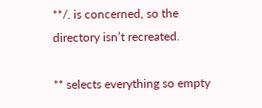**/. is concerned, so the directory isn’t recreated.

** selects everything so empty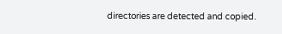directories are detected and copied.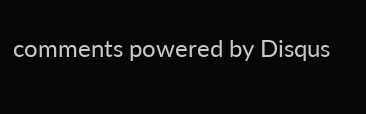comments powered by Disqus